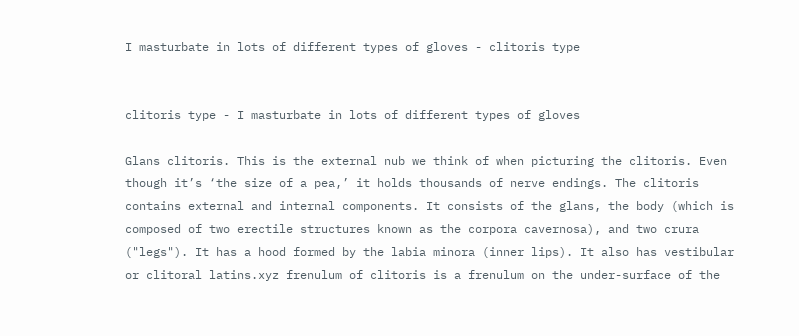I masturbate in lots of different types of gloves - clitoris type


clitoris type - I masturbate in lots of different types of gloves

Glans clitoris. This is the external nub we think of when picturing the clitoris. Even though it’s ‘the size of a pea,’ it holds thousands of nerve endings. The clitoris contains external and internal components. It consists of the glans, the body (which is composed of two erectile structures known as the corpora cavernosa), and two crura ("legs"). It has a hood formed by the labia minora (inner lips). It also has vestibular or clitoral latins.xyz frenulum of clitoris is a frenulum on the under-surface of the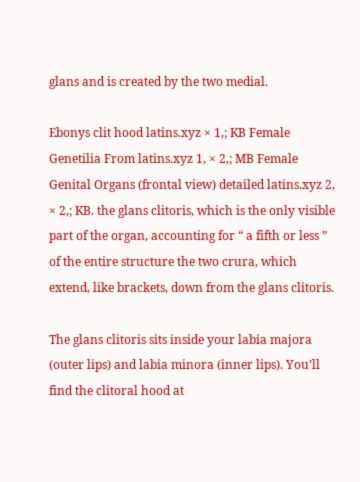glans and is created by the two medial.

Ebonys clit hood latins.xyz × 1,; KB Female Genetilia From latins.xyz 1, × 2,; MB Female Genital Organs (frontal view) detailed latins.xyz 2, × 2,; KB. the glans clitoris, which is the only visible part of the organ, accounting for “ a fifth or less ” of the entire structure the two crura, which extend, like brackets, down from the glans clitoris.

The glans clitoris sits inside your labia majora (outer lips) and labia minora (inner lips). You’ll find the clitoral hood at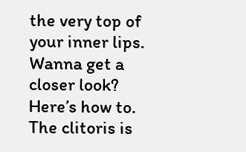the very top of your inner lips. Wanna get a closer look? Here’s how to. The clitoris is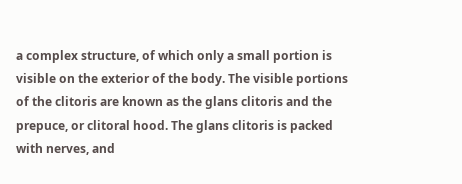a complex structure, of which only a small portion is visible on the exterior of the body. The visible portions of the clitoris are known as the glans clitoris and the prepuce, or clitoral hood. The glans clitoris is packed with nerves, and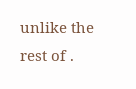unlike the rest of .